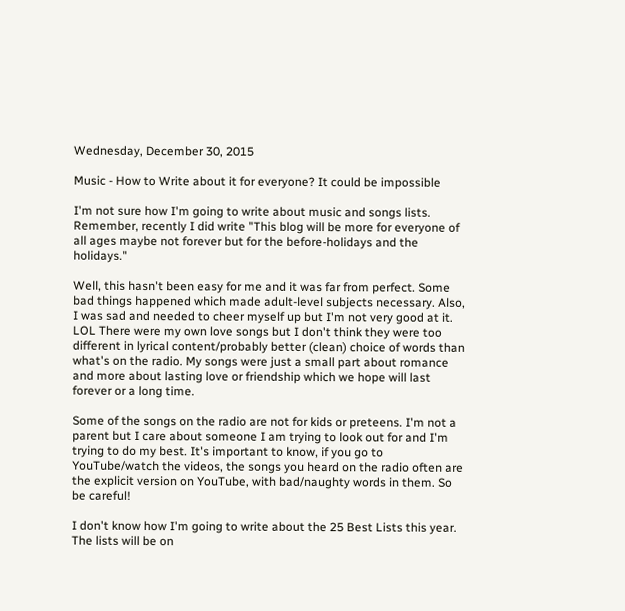Wednesday, December 30, 2015

Music - How to Write about it for everyone? It could be impossible

I'm not sure how I'm going to write about music and songs lists. Remember, recently I did write "This blog will be more for everyone of all ages maybe not forever but for the before-holidays and the holidays."

Well, this hasn't been easy for me and it was far from perfect. Some bad things happened which made adult-level subjects necessary. Also, I was sad and needed to cheer myself up but I'm not very good at it. LOL There were my own love songs but I don't think they were too different in lyrical content/probably better (clean) choice of words than what's on the radio. My songs were just a small part about romance and more about lasting love or friendship which we hope will last forever or a long time.

Some of the songs on the radio are not for kids or preteens. I'm not a parent but I care about someone I am trying to look out for and I'm trying to do my best. It's important to know, if you go to YouTube/watch the videos, the songs you heard on the radio often are the explicit version on YouTube, with bad/naughty words in them. So be careful!

I don't know how I'm going to write about the 25 Best Lists this year. The lists will be on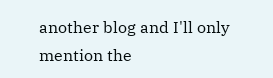another blog and I'll only mention the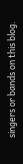singers or bands on this blog.